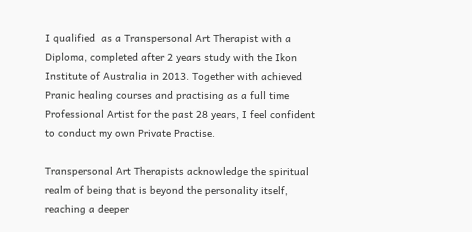I qualified  as a Transpersonal Art Therapist with a Diploma, completed after 2 years study with the Ikon Institute of Australia in 2013. Together with achieved Pranic healing courses and practising as a full time Professional Artist for the past 28 years, I feel confident to conduct my own Private Practise.

Transpersonal Art Therapists acknowledge the spiritual realm of being that is beyond the personality itself, reaching a deeper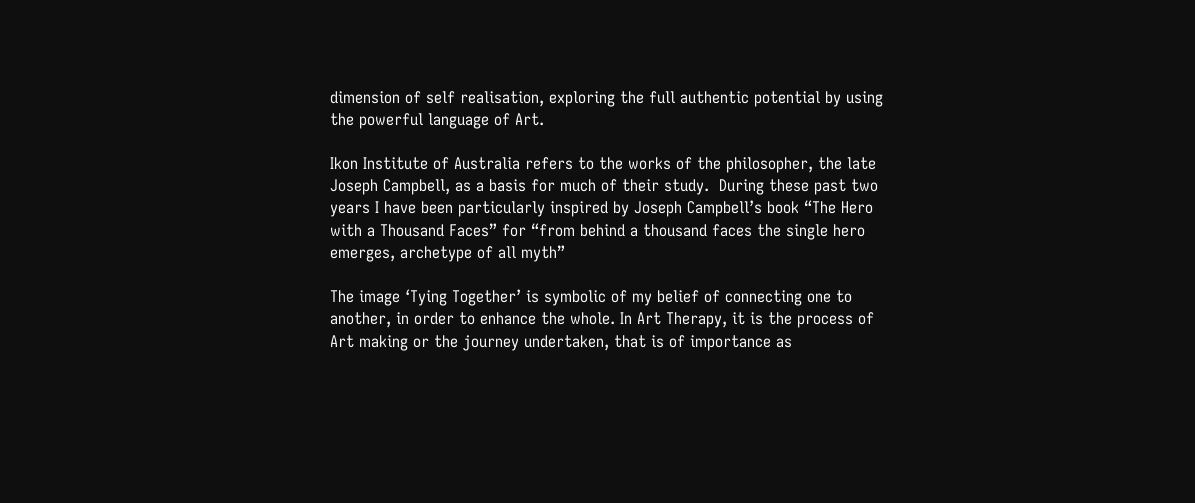dimension of self realisation, exploring the full authentic potential by using the powerful language of Art.

Ikon Institute of Australia refers to the works of the philosopher, the late Joseph Campbell, as a basis for much of their study.  During these past two years I have been particularly inspired by Joseph Campbell’s book “The Hero with a Thousand Faces” for “from behind a thousand faces the single hero emerges, archetype of all myth”

The image ‘Tying Together’ is symbolic of my belief of connecting one to another, in order to enhance the whole. In Art Therapy, it is the process of Art making or the journey undertaken, that is of importance as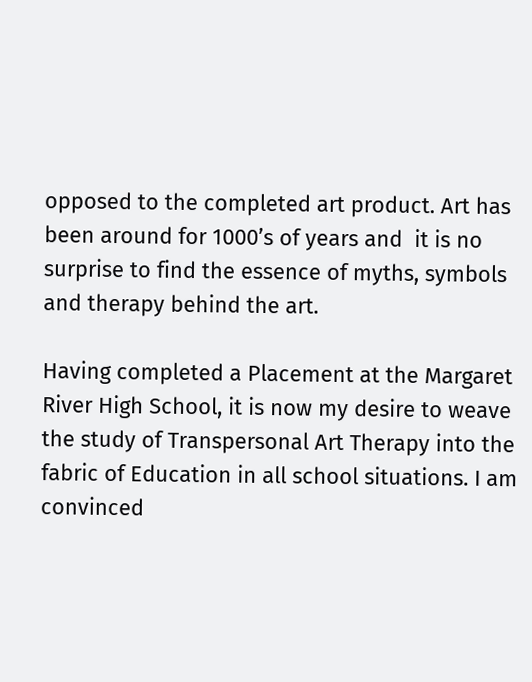opposed to the completed art product. Art has been around for 1000’s of years and  it is no surprise to find the essence of myths, symbols and therapy behind the art.

Having completed a Placement at the Margaret River High School, it is now my desire to weave the study of Transpersonal Art Therapy into the fabric of Education in all school situations. I am convinced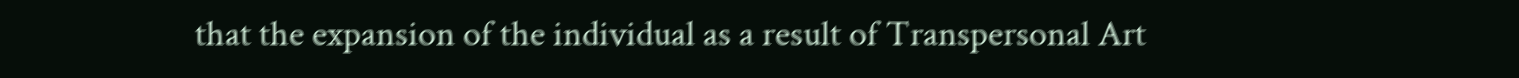that the expansion of the individual as a result of Transpersonal Art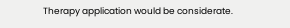Therapy application would be considerate.